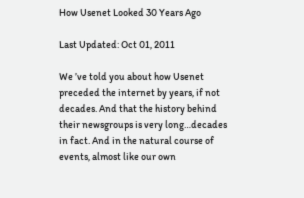How Usenet Looked 30 Years Ago

Last Updated: Oct 01, 2011

We ’ve told you about how Usenet preceded the internet by years, if not decades. And that the history behind their newsgroups is very long…decades in fact. And in the natural course of events, almost like our own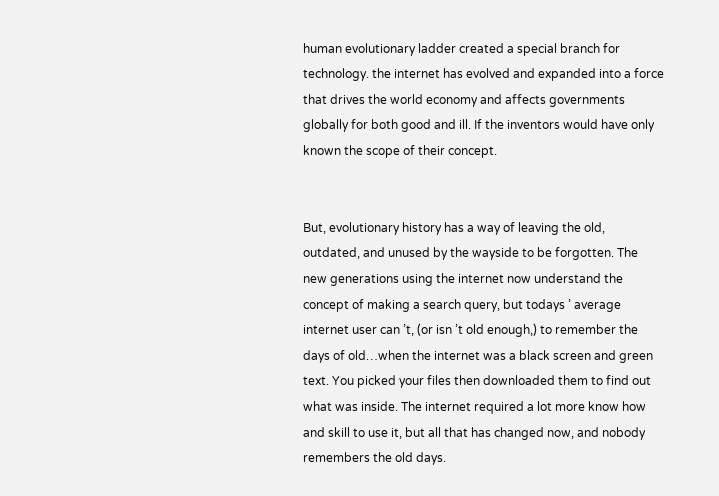human evolutionary ladder created a special branch for technology. the internet has evolved and expanded into a force that drives the world economy and affects governments globally for both good and ill. If the inventors would have only known the scope of their concept.


But, evolutionary history has a way of leaving the old, outdated, and unused by the wayside to be forgotten. The new generations using the internet now understand the concept of making a search query, but todays ’ average internet user can ’t, (or isn ’t old enough,) to remember the days of old…when the internet was a black screen and green text. You picked your files then downloaded them to find out what was inside. The internet required a lot more know how and skill to use it, but all that has changed now, and nobody remembers the old days.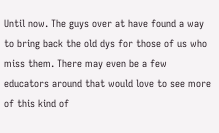Until now. The guys over at have found a way to bring back the old dys for those of us who miss them. There may even be a few educators around that would love to see more of this kind of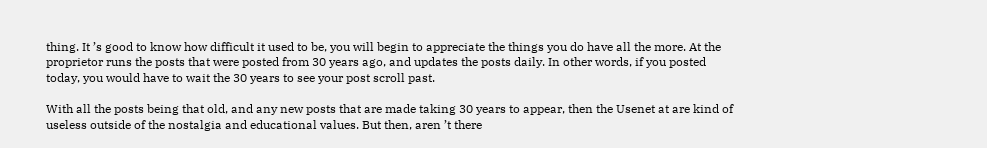thing. It ’s good to know how difficult it used to be, you will begin to appreciate the things you do have all the more. At the proprietor runs the posts that were posted from 30 years ago, and updates the posts daily. In other words, if you posted today, you would have to wait the 30 years to see your post scroll past.

With all the posts being that old, and any new posts that are made taking 30 years to appear, then the Usenet at are kind of useless outside of the nostalgia and educational values. But then, aren ’t there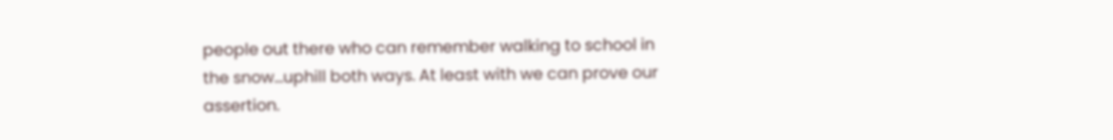people out there who can remember walking to school in the snow…uphill both ways. At least with we can prove our assertion.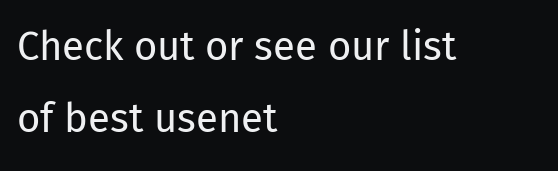Check out or see our list of best usenet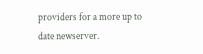providers for a more up to date newserver.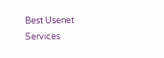Best Usenet Services